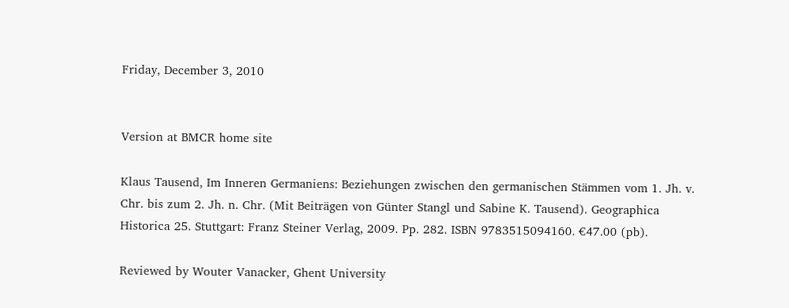Friday, December 3, 2010


Version at BMCR home site

Klaus Tausend, Im Inneren Germaniens: Beziehungen zwischen den germanischen Stämmen vom 1. Jh. v. Chr. bis zum 2. Jh. n. Chr. (Mit Beiträgen von Günter Stangl und Sabine K. Tausend). Geographica Historica 25. Stuttgart: Franz Steiner Verlag, 2009. Pp. 282. ISBN 9783515094160. €47.00 (pb).

Reviewed by Wouter Vanacker, Ghent University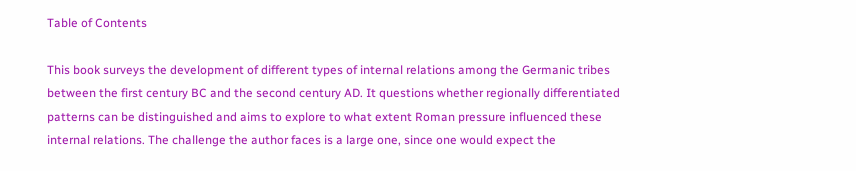Table of Contents

This book surveys the development of different types of internal relations among the Germanic tribes between the first century BC and the second century AD. It questions whether regionally differentiated patterns can be distinguished and aims to explore to what extent Roman pressure influenced these internal relations. The challenge the author faces is a large one, since one would expect the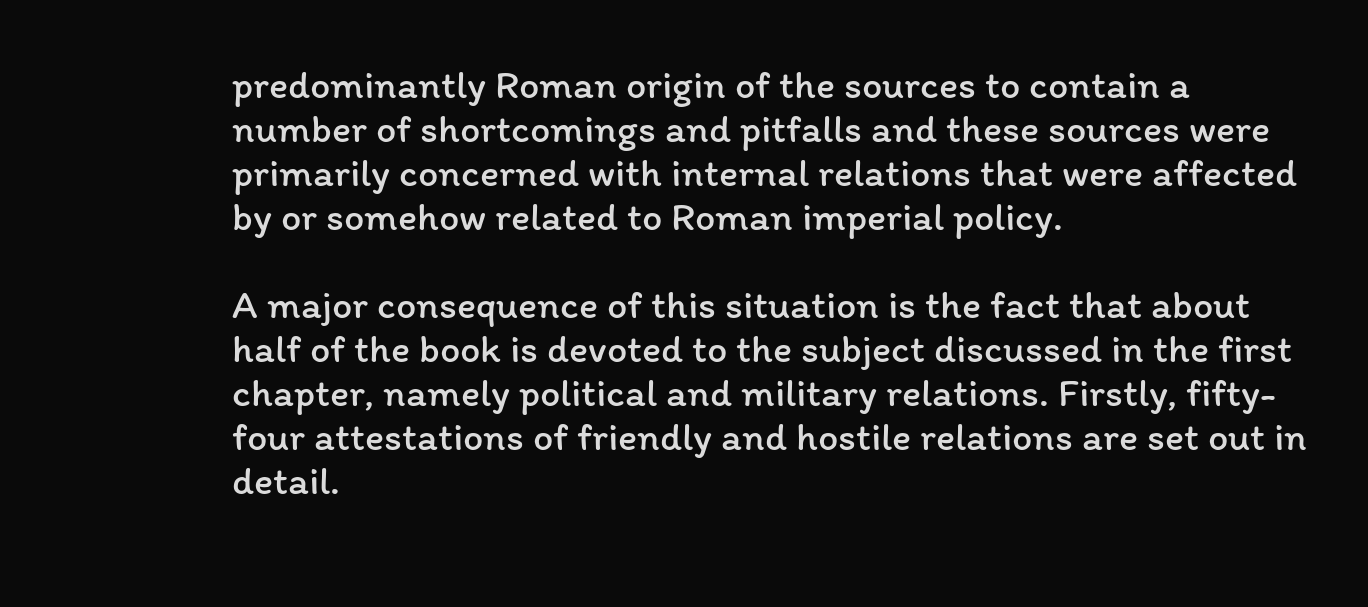predominantly Roman origin of the sources to contain a number of shortcomings and pitfalls and these sources were primarily concerned with internal relations that were affected by or somehow related to Roman imperial policy.

A major consequence of this situation is the fact that about half of the book is devoted to the subject discussed in the first chapter, namely political and military relations. Firstly, fifty-four attestations of friendly and hostile relations are set out in detail.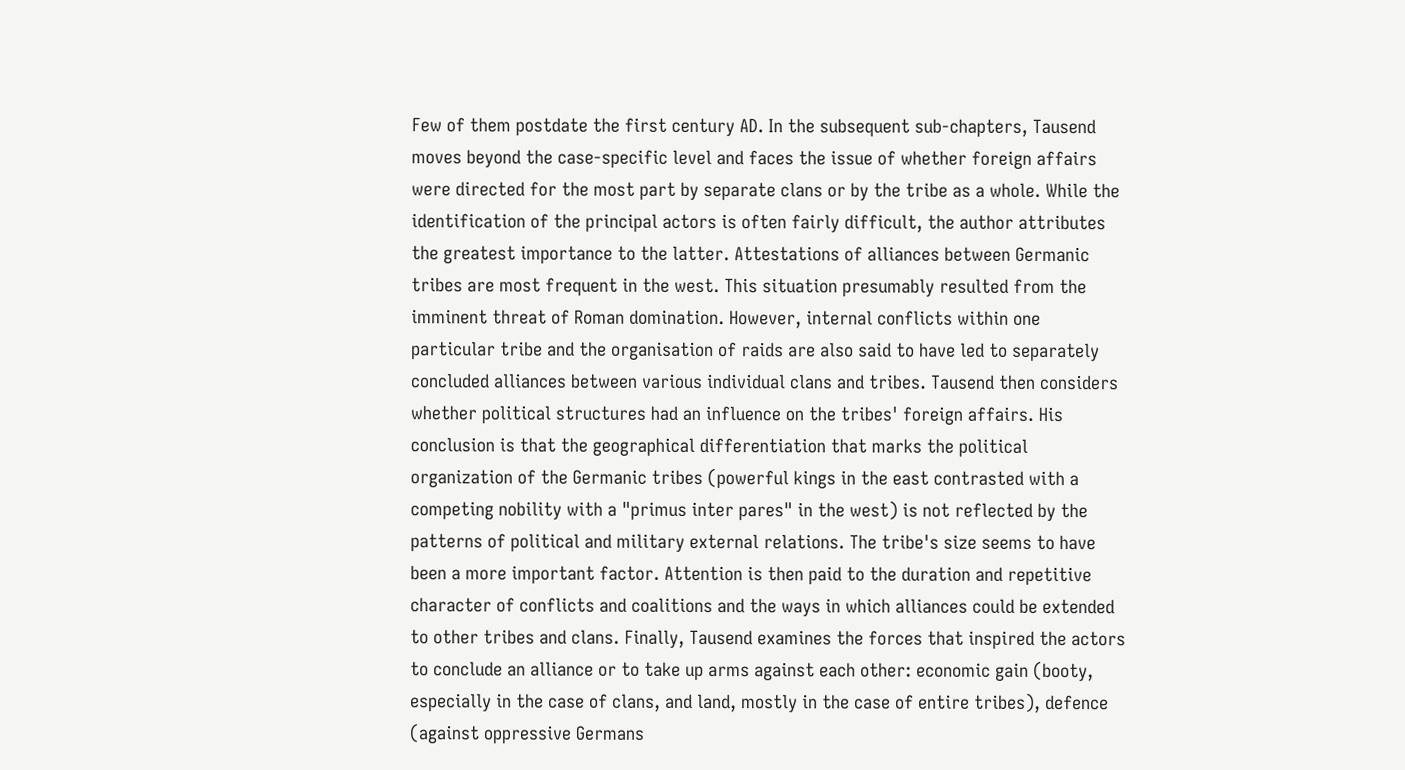Few of them postdate the first century AD. In the subsequent sub-chapters, Tausend moves beyond the case-specific level and faces the issue of whether foreign affairs were directed for the most part by separate clans or by the tribe as a whole. While the identification of the principal actors is often fairly difficult, the author attributes the greatest importance to the latter. Attestations of alliances between Germanic tribes are most frequent in the west. This situation presumably resulted from the imminent threat of Roman domination. However, internal conflicts within one particular tribe and the organisation of raids are also said to have led to separately concluded alliances between various individual clans and tribes. Tausend then considers whether political structures had an influence on the tribes' foreign affairs. His conclusion is that the geographical differentiation that marks the political organization of the Germanic tribes (powerful kings in the east contrasted with a competing nobility with a "primus inter pares" in the west) is not reflected by the patterns of political and military external relations. The tribe's size seems to have been a more important factor. Attention is then paid to the duration and repetitive character of conflicts and coalitions and the ways in which alliances could be extended to other tribes and clans. Finally, Tausend examines the forces that inspired the actors to conclude an alliance or to take up arms against each other: economic gain (booty, especially in the case of clans, and land, mostly in the case of entire tribes), defence (against oppressive Germans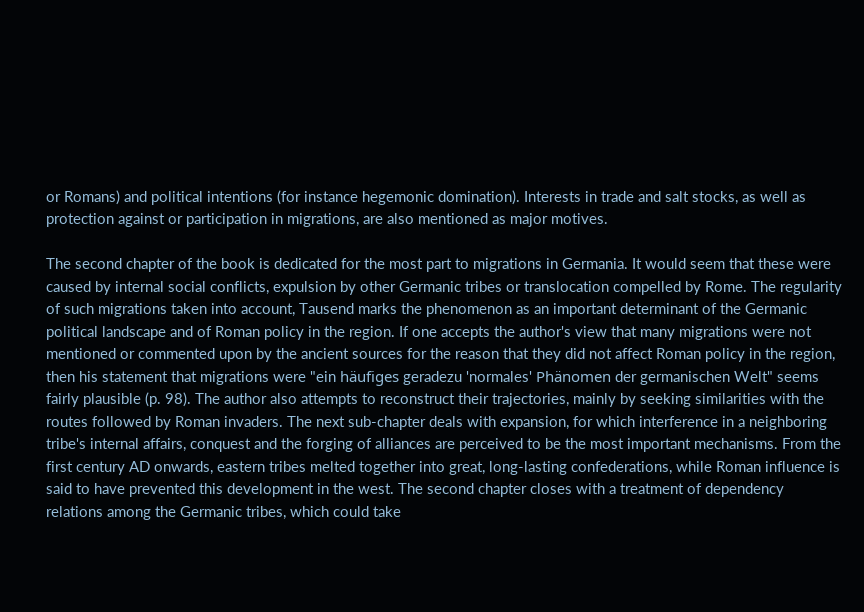or Romans) and political intentions (for instance hegemonic domination). Interests in trade and salt stocks, as well as protection against or participation in migrations, are also mentioned as major motives.

The second chapter of the book is dedicated for the most part to migrations in Germania. It would seem that these were caused by internal social conflicts, expulsion by other Germanic tribes or translocation compelled by Rome. The regularity of such migrations taken into account, Tausend marks the phenomenon as an important determinant of the Germanic political landscape and of Roman policy in the region. If one accepts the author's view that many migrations were not mentioned or commented upon by the ancient sources for the reason that they did not affect Roman policy in the region, then his statement that migrations were "ein häufiges geradezu 'normales' Phänomen der germanischen Welt" seems fairly plausible (p. 98). The author also attempts to reconstruct their trajectories, mainly by seeking similarities with the routes followed by Roman invaders. The next sub-chapter deals with expansion, for which interference in a neighboring tribe's internal affairs, conquest and the forging of alliances are perceived to be the most important mechanisms. From the first century AD onwards, eastern tribes melted together into great, long-lasting confederations, while Roman influence is said to have prevented this development in the west. The second chapter closes with a treatment of dependency relations among the Germanic tribes, which could take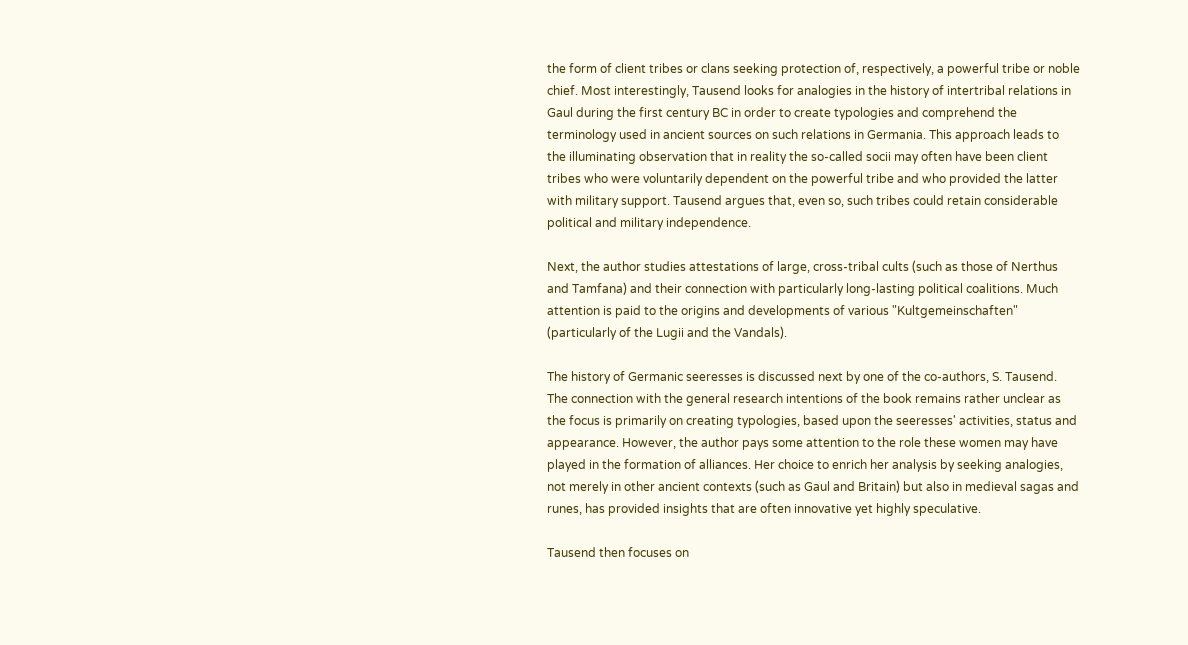the form of client tribes or clans seeking protection of, respectively, a powerful tribe or noble chief. Most interestingly, Tausend looks for analogies in the history of intertribal relations in Gaul during the first century BC in order to create typologies and comprehend the terminology used in ancient sources on such relations in Germania. This approach leads to the illuminating observation that in reality the so-called socii may often have been client tribes who were voluntarily dependent on the powerful tribe and who provided the latter with military support. Tausend argues that, even so, such tribes could retain considerable political and military independence.

Next, the author studies attestations of large, cross-tribal cults (such as those of Nerthus and Tamfana) and their connection with particularly long-lasting political coalitions. Much attention is paid to the origins and developments of various "Kultgemeinschaften" (particularly of the Lugii and the Vandals).

The history of Germanic seeresses is discussed next by one of the co-authors, S. Tausend. The connection with the general research intentions of the book remains rather unclear as the focus is primarily on creating typologies, based upon the seeresses' activities, status and appearance. However, the author pays some attention to the role these women may have played in the formation of alliances. Her choice to enrich her analysis by seeking analogies, not merely in other ancient contexts (such as Gaul and Britain) but also in medieval sagas and runes, has provided insights that are often innovative yet highly speculative.

Tausend then focuses on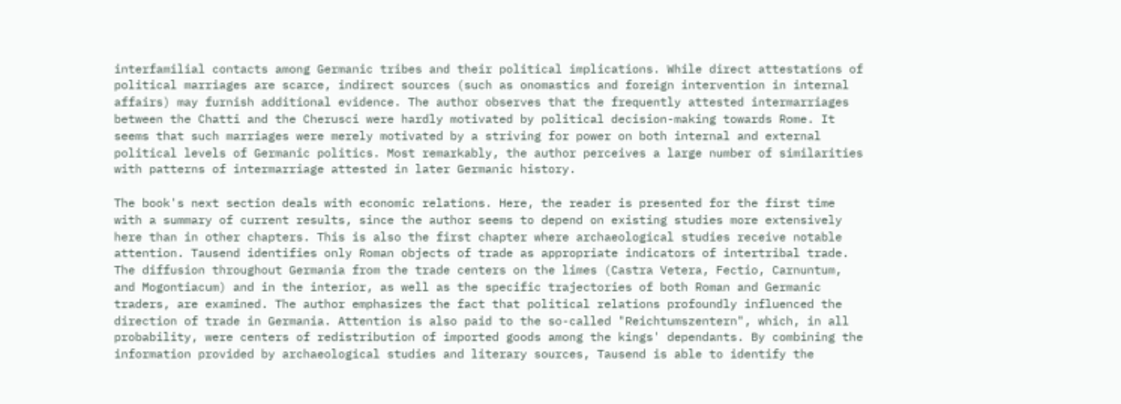interfamilial contacts among Germanic tribes and their political implications. While direct attestations of political marriages are scarce, indirect sources (such as onomastics and foreign intervention in internal affairs) may furnish additional evidence. The author observes that the frequently attested intermarriages between the Chatti and the Cherusci were hardly motivated by political decision-making towards Rome. It seems that such marriages were merely motivated by a striving for power on both internal and external political levels of Germanic politics. Most remarkably, the author perceives a large number of similarities with patterns of intermarriage attested in later Germanic history.

The book's next section deals with economic relations. Here, the reader is presented for the first time with a summary of current results, since the author seems to depend on existing studies more extensively here than in other chapters. This is also the first chapter where archaeological studies receive notable attention. Tausend identifies only Roman objects of trade as appropriate indicators of intertribal trade. The diffusion throughout Germania from the trade centers on the limes (Castra Vetera, Fectio, Carnuntum, and Mogontiacum) and in the interior, as well as the specific trajectories of both Roman and Germanic traders, are examined. The author emphasizes the fact that political relations profoundly influenced the direction of trade in Germania. Attention is also paid to the so-called "Reichtumszentern", which, in all probability, were centers of redistribution of imported goods among the kings' dependants. By combining the information provided by archaeological studies and literary sources, Tausend is able to identify the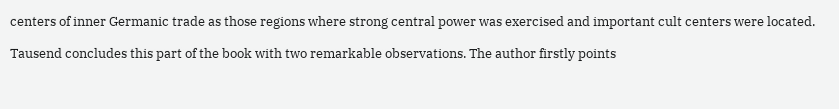centers of inner Germanic trade as those regions where strong central power was exercised and important cult centers were located.

Tausend concludes this part of the book with two remarkable observations. The author firstly points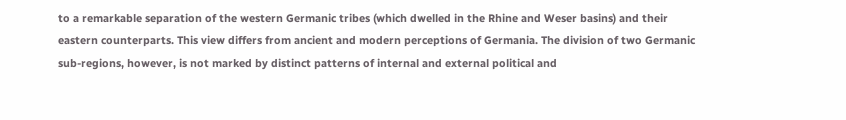to a remarkable separation of the western Germanic tribes (which dwelled in the Rhine and Weser basins) and their eastern counterparts. This view differs from ancient and modern perceptions of Germania. The division of two Germanic sub-regions, however, is not marked by distinct patterns of internal and external political and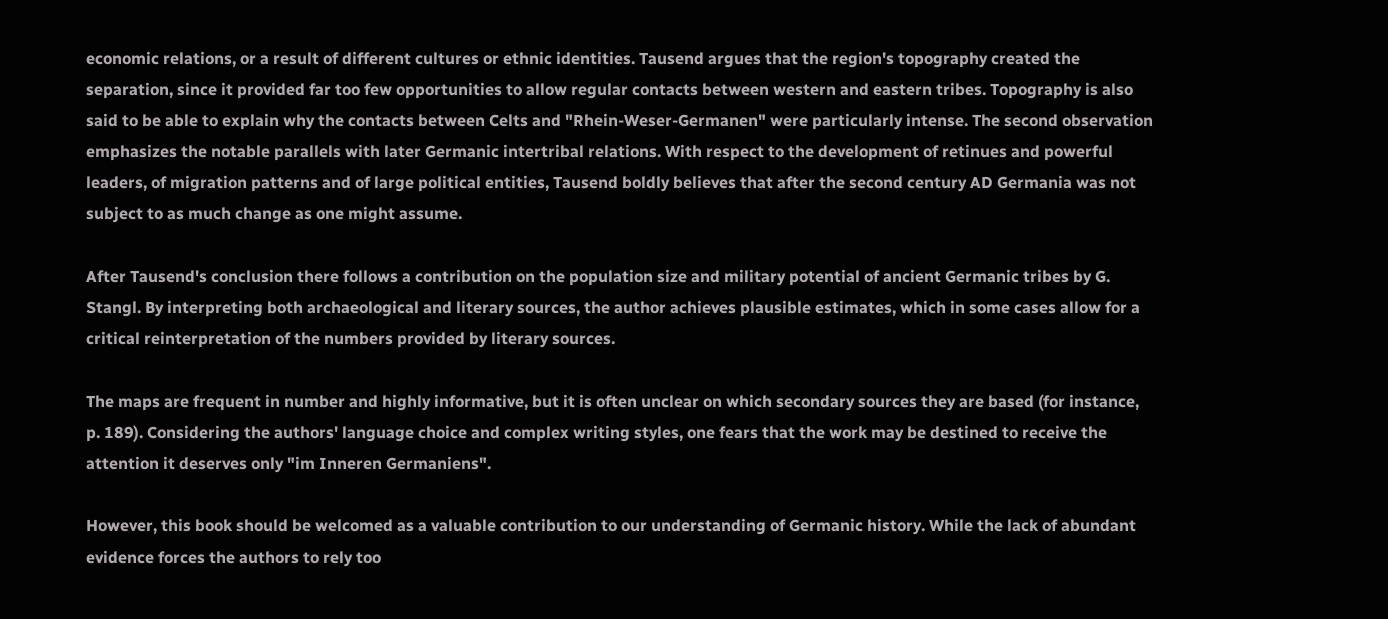economic relations, or a result of different cultures or ethnic identities. Tausend argues that the region's topography created the separation, since it provided far too few opportunities to allow regular contacts between western and eastern tribes. Topography is also said to be able to explain why the contacts between Celts and "Rhein-Weser-Germanen" were particularly intense. The second observation emphasizes the notable parallels with later Germanic intertribal relations. With respect to the development of retinues and powerful leaders, of migration patterns and of large political entities, Tausend boldly believes that after the second century AD Germania was not subject to as much change as one might assume.

After Tausend's conclusion there follows a contribution on the population size and military potential of ancient Germanic tribes by G. Stangl. By interpreting both archaeological and literary sources, the author achieves plausible estimates, which in some cases allow for a critical reinterpretation of the numbers provided by literary sources.

The maps are frequent in number and highly informative, but it is often unclear on which secondary sources they are based (for instance, p. 189). Considering the authors' language choice and complex writing styles, one fears that the work may be destined to receive the attention it deserves only "im Inneren Germaniens".

However, this book should be welcomed as a valuable contribution to our understanding of Germanic history. While the lack of abundant evidence forces the authors to rely too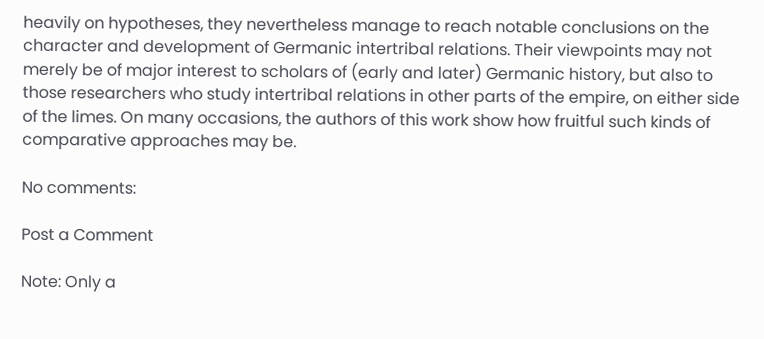heavily on hypotheses, they nevertheless manage to reach notable conclusions on the character and development of Germanic intertribal relations. Their viewpoints may not merely be of major interest to scholars of (early and later) Germanic history, but also to those researchers who study intertribal relations in other parts of the empire, on either side of the limes. On many occasions, the authors of this work show how fruitful such kinds of comparative approaches may be.

No comments:

Post a Comment

Note: Only a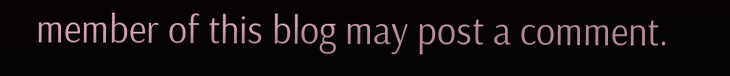member of this blog may post a comment.